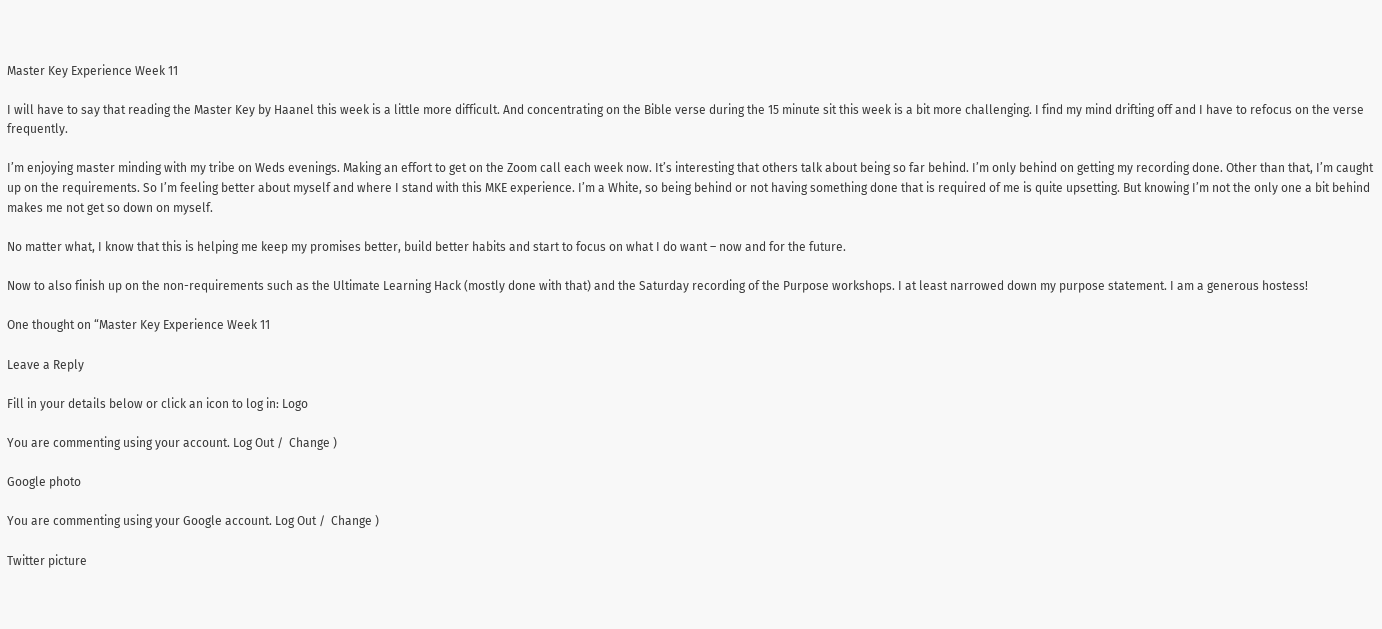Master Key Experience Week 11

I will have to say that reading the Master Key by Haanel this week is a little more difficult. And concentrating on the Bible verse during the 15 minute sit this week is a bit more challenging. I find my mind drifting off and I have to refocus on the verse frequently.

I’m enjoying master minding with my tribe on Weds evenings. Making an effort to get on the Zoom call each week now. It’s interesting that others talk about being so far behind. I’m only behind on getting my recording done. Other than that, I’m caught up on the requirements. So I’m feeling better about myself and where I stand with this MKE experience. I’m a White, so being behind or not having something done that is required of me is quite upsetting. But knowing I’m not the only one a bit behind makes me not get so down on myself.

No matter what, I know that this is helping me keep my promises better, build better habits and start to focus on what I do want – now and for the future.

Now to also finish up on the non-requirements such as the Ultimate Learning Hack (mostly done with that) and the Saturday recording of the Purpose workshops. I at least narrowed down my purpose statement. I am a generous hostess!

One thought on “Master Key Experience Week 11

Leave a Reply

Fill in your details below or click an icon to log in: Logo

You are commenting using your account. Log Out /  Change )

Google photo

You are commenting using your Google account. Log Out /  Change )

Twitter picture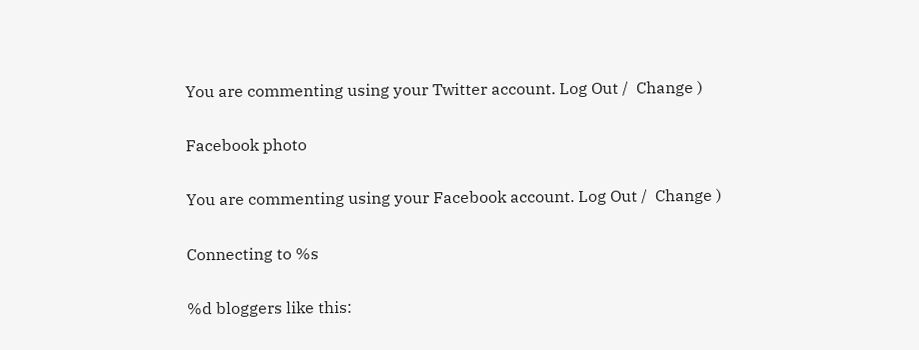You are commenting using your Twitter account. Log Out /  Change )

Facebook photo

You are commenting using your Facebook account. Log Out /  Change )

Connecting to %s

%d bloggers like this: